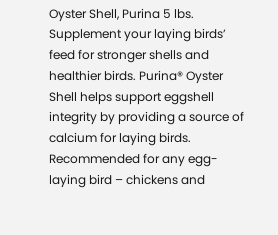Oyster Shell, Purina 5 lbs.
Supplement your laying birds’ feed for stronger shells and healthier birds. Purina® Oyster Shell helps support eggshell integrity by providing a source of calcium for laying birds. Recommended for any egg-laying bird – chickens and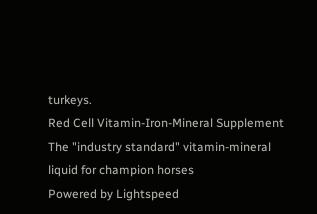turkeys.
Red Cell Vitamin-Iron-Mineral Supplement
The "industry standard" vitamin-mineral liquid for champion horses
Powered by Lightspeed